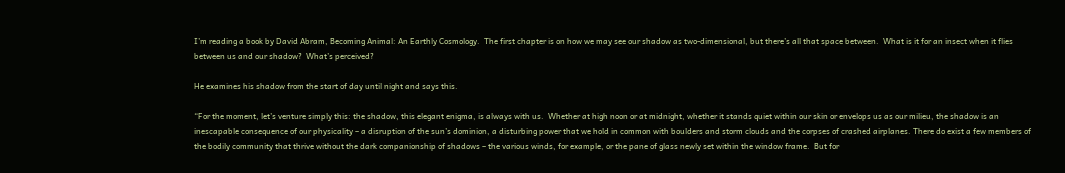I’m reading a book by David Abram, Becoming Animal: An Earthly Cosmology.  The first chapter is on how we may see our shadow as two-dimensional, but there’s all that space between.  What is it for an insect when it flies between us and our shadow?  What’s perceived?

He examines his shadow from the start of day until night and says this.

“For the moment, let’s venture simply this: the shadow, this elegant enigma, is always with us.  Whether at high noon or at midnight, whether it stands quiet within our skin or envelops us as our milieu, the shadow is an inescapable consequence of our physicality – a disruption of the sun’s dominion, a disturbing power that we hold in common with boulders and storm clouds and the corpses of crashed airplanes. There do exist a few members of the bodily community that thrive without the dark companionship of shadows – the various winds, for example, or the pane of glass newly set within the window frame.  But for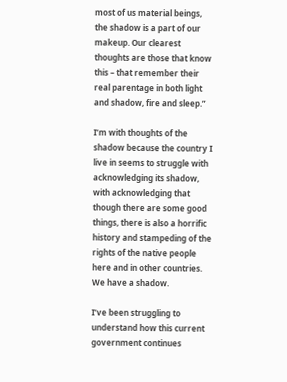most of us material beings, the shadow is a part of our makeup. Our clearest thoughts are those that know this – that remember their real parentage in both light and shadow, fire and sleep.”

I’m with thoughts of the shadow because the country I live in seems to struggle with acknowledging its shadow, with acknowledging that though there are some good things, there is also a horrific history and stampeding of the rights of the native people here and in other countries. We have a shadow.

I’ve been struggling to understand how this current government continues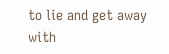to lie and get away with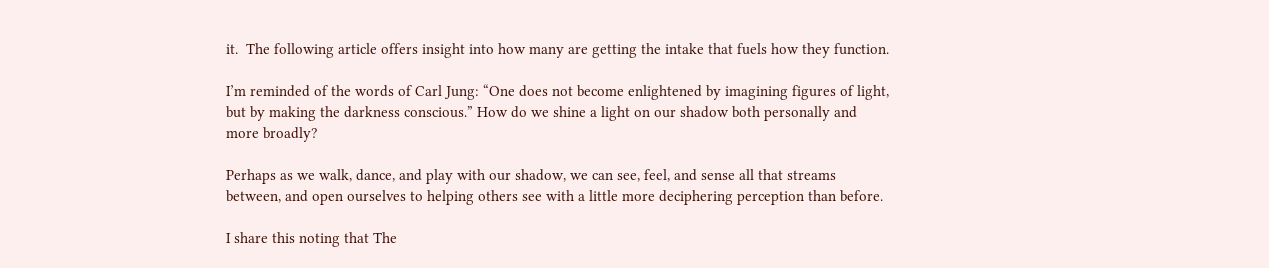it.  The following article offers insight into how many are getting the intake that fuels how they function.

I’m reminded of the words of Carl Jung: “One does not become enlightened by imagining figures of light, but by making the darkness conscious.” How do we shine a light on our shadow both personally and more broadly?

Perhaps as we walk, dance, and play with our shadow, we can see, feel, and sense all that streams between, and open ourselves to helping others see with a little more deciphering perception than before.

I share this noting that The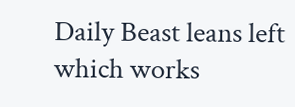Daily Beast leans left which works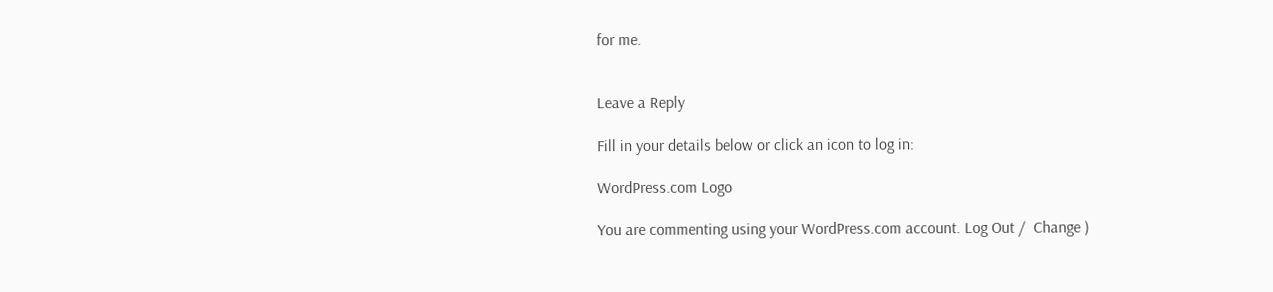for me.


Leave a Reply

Fill in your details below or click an icon to log in:

WordPress.com Logo

You are commenting using your WordPress.com account. Log Out /  Change )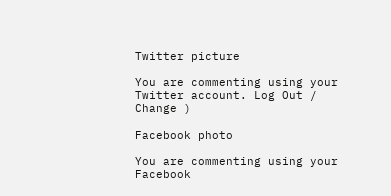Twitter picture

You are commenting using your Twitter account. Log Out /  Change )

Facebook photo

You are commenting using your Facebook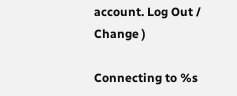account. Log Out /  Change )

Connecting to %s